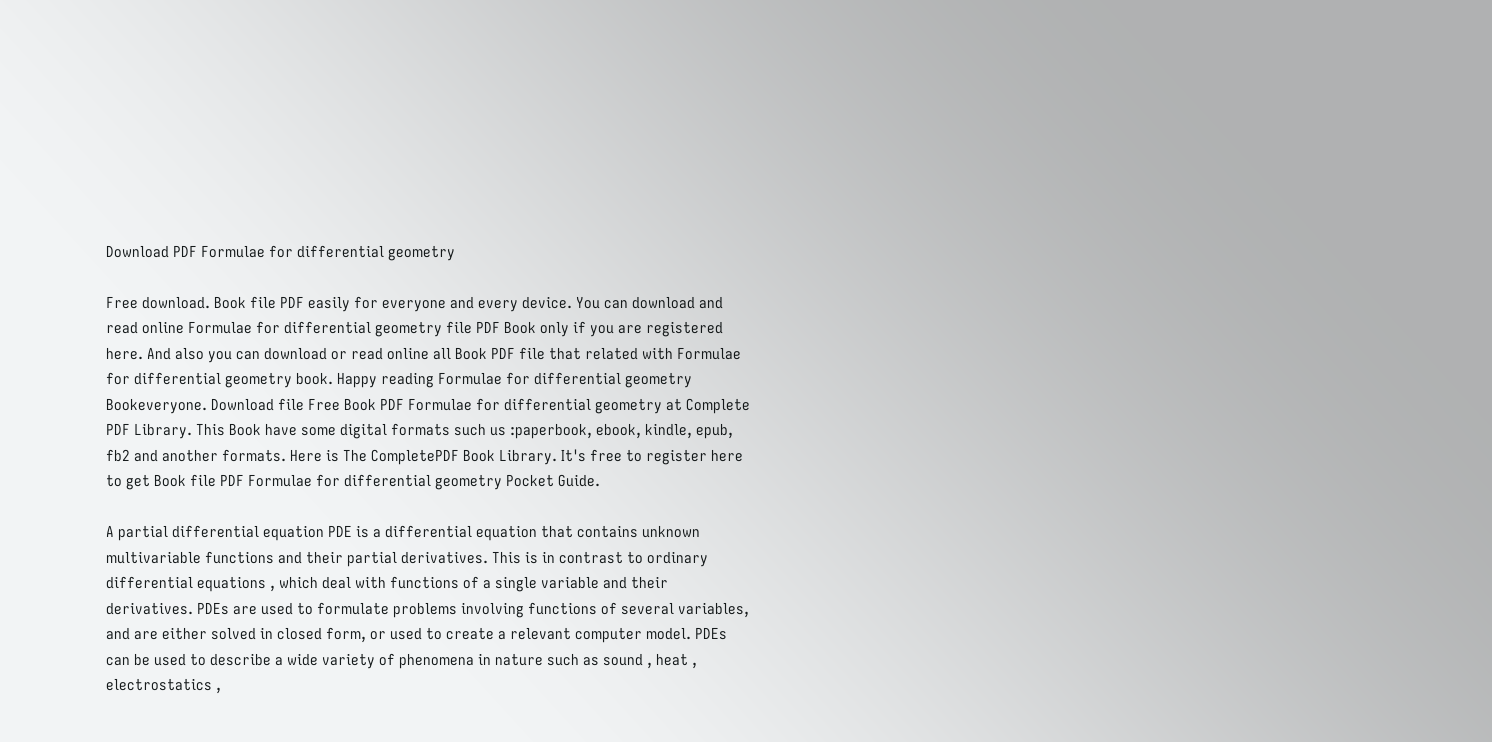Download PDF Formulae for differential geometry

Free download. Book file PDF easily for everyone and every device. You can download and read online Formulae for differential geometry file PDF Book only if you are registered here. And also you can download or read online all Book PDF file that related with Formulae for differential geometry book. Happy reading Formulae for differential geometry Bookeveryone. Download file Free Book PDF Formulae for differential geometry at Complete PDF Library. This Book have some digital formats such us :paperbook, ebook, kindle, epub, fb2 and another formats. Here is The CompletePDF Book Library. It's free to register here to get Book file PDF Formulae for differential geometry Pocket Guide.

A partial differential equation PDE is a differential equation that contains unknown multivariable functions and their partial derivatives. This is in contrast to ordinary differential equations , which deal with functions of a single variable and their derivatives. PDEs are used to formulate problems involving functions of several variables, and are either solved in closed form, or used to create a relevant computer model. PDEs can be used to describe a wide variety of phenomena in nature such as sound , heat , electrostatics ,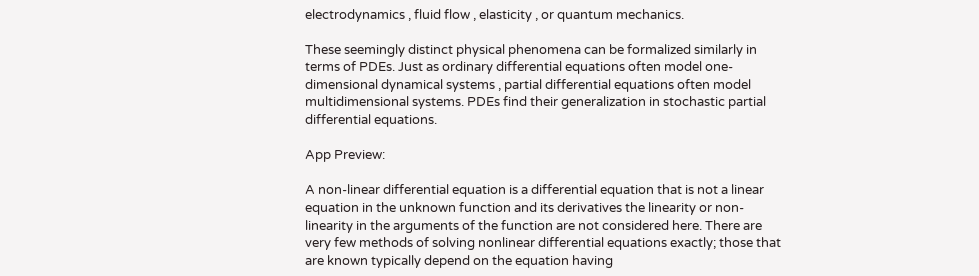electrodynamics , fluid flow , elasticity , or quantum mechanics.

These seemingly distinct physical phenomena can be formalized similarly in terms of PDEs. Just as ordinary differential equations often model one-dimensional dynamical systems , partial differential equations often model multidimensional systems. PDEs find their generalization in stochastic partial differential equations.

App Preview:

A non-linear differential equation is a differential equation that is not a linear equation in the unknown function and its derivatives the linearity or non-linearity in the arguments of the function are not considered here. There are very few methods of solving nonlinear differential equations exactly; those that are known typically depend on the equation having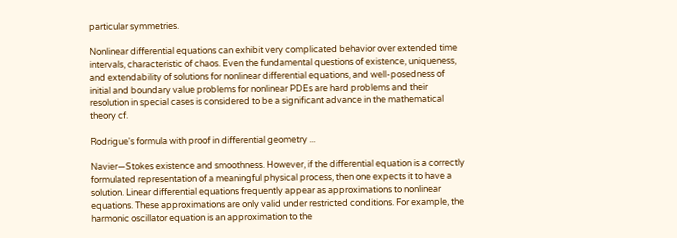particular symmetries.

Nonlinear differential equations can exhibit very complicated behavior over extended time intervals, characteristic of chaos. Even the fundamental questions of existence, uniqueness, and extendability of solutions for nonlinear differential equations, and well-posedness of initial and boundary value problems for nonlinear PDEs are hard problems and their resolution in special cases is considered to be a significant advance in the mathematical theory cf.

Rodrigue's formula with proof in differential geometry ...

Navier—Stokes existence and smoothness. However, if the differential equation is a correctly formulated representation of a meaningful physical process, then one expects it to have a solution. Linear differential equations frequently appear as approximations to nonlinear equations. These approximations are only valid under restricted conditions. For example, the harmonic oscillator equation is an approximation to the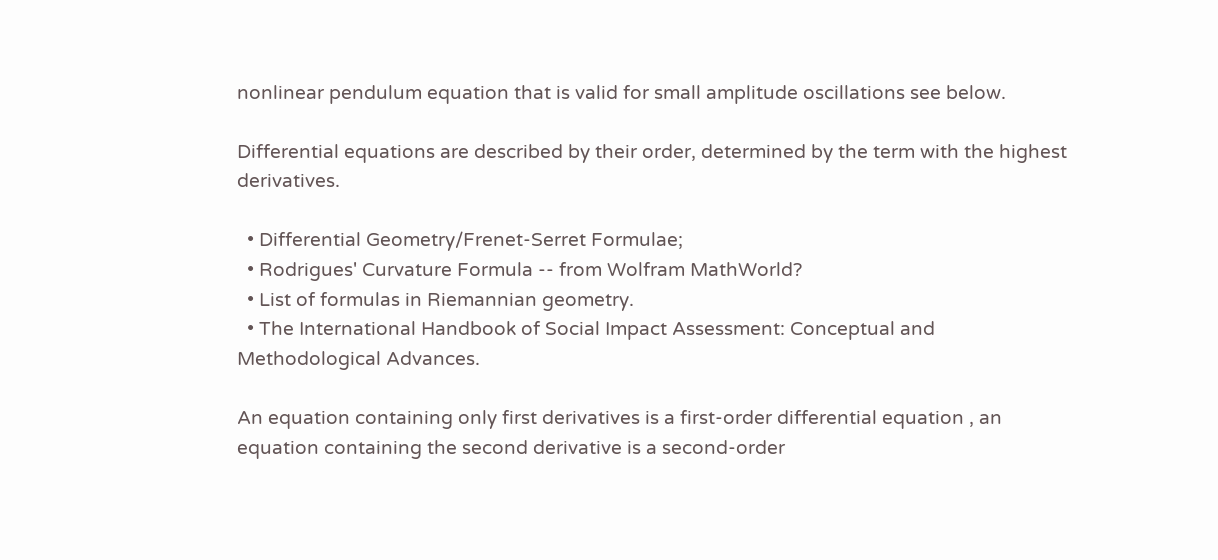nonlinear pendulum equation that is valid for small amplitude oscillations see below.

Differential equations are described by their order, determined by the term with the highest derivatives.

  • Differential Geometry/Frenet-Serret Formulae;
  • Rodrigues' Curvature Formula -- from Wolfram MathWorld?
  • List of formulas in Riemannian geometry.
  • The International Handbook of Social Impact Assessment: Conceptual and Methodological Advances.

An equation containing only first derivatives is a first-order differential equation , an equation containing the second derivative is a second-order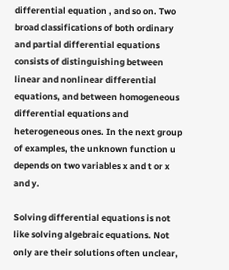differential equation , and so on. Two broad classifications of both ordinary and partial differential equations consists of distinguishing between linear and nonlinear differential equations, and between homogeneous differential equations and heterogeneous ones. In the next group of examples, the unknown function u depends on two variables x and t or x and y.

Solving differential equations is not like solving algebraic equations. Not only are their solutions often unclear,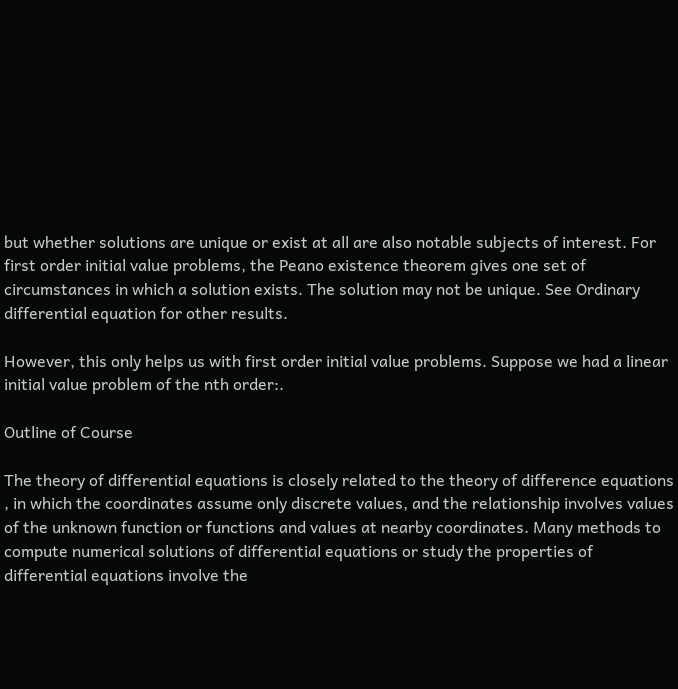but whether solutions are unique or exist at all are also notable subjects of interest. For first order initial value problems, the Peano existence theorem gives one set of circumstances in which a solution exists. The solution may not be unique. See Ordinary differential equation for other results.

However, this only helps us with first order initial value problems. Suppose we had a linear initial value problem of the nth order:.

Outline of Course

The theory of differential equations is closely related to the theory of difference equations , in which the coordinates assume only discrete values, and the relationship involves values of the unknown function or functions and values at nearby coordinates. Many methods to compute numerical solutions of differential equations or study the properties of differential equations involve the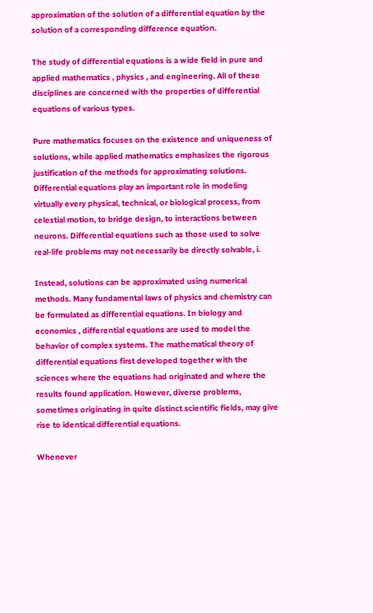approximation of the solution of a differential equation by the solution of a corresponding difference equation.

The study of differential equations is a wide field in pure and applied mathematics , physics , and engineering. All of these disciplines are concerned with the properties of differential equations of various types.

Pure mathematics focuses on the existence and uniqueness of solutions, while applied mathematics emphasizes the rigorous justification of the methods for approximating solutions. Differential equations play an important role in modeling virtually every physical, technical, or biological process, from celestial motion, to bridge design, to interactions between neurons. Differential equations such as those used to solve real-life problems may not necessarily be directly solvable, i.

Instead, solutions can be approximated using numerical methods. Many fundamental laws of physics and chemistry can be formulated as differential equations. In biology and economics , differential equations are used to model the behavior of complex systems. The mathematical theory of differential equations first developed together with the sciences where the equations had originated and where the results found application. However, diverse problems, sometimes originating in quite distinct scientific fields, may give rise to identical differential equations.

Whenever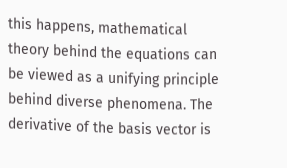this happens, mathematical theory behind the equations can be viewed as a unifying principle behind diverse phenomena. The derivative of the basis vector is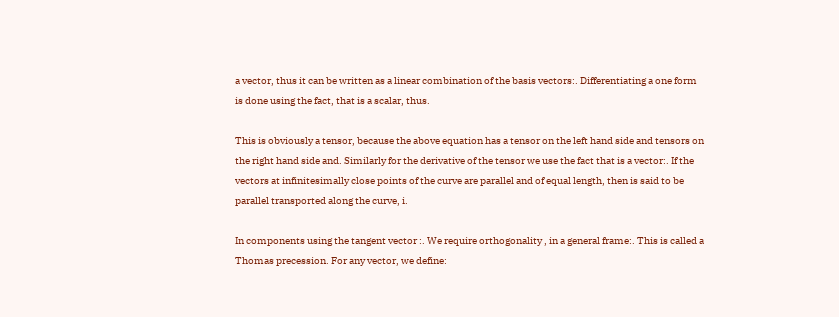a vector, thus it can be written as a linear combination of the basis vectors:. Differentiating a one form is done using the fact, that is a scalar, thus.

This is obviously a tensor, because the above equation has a tensor on the left hand side and tensors on the right hand side and. Similarly for the derivative of the tensor we use the fact that is a vector:. If the vectors at infinitesimally close points of the curve are parallel and of equal length, then is said to be parallel transported along the curve, i.

In components using the tangent vector :. We require orthogonality , in a general frame:. This is called a Thomas precession. For any vector, we define: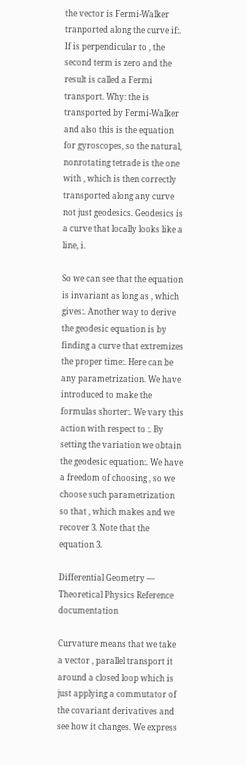the vector is Fermi-Walker tranported along the curve if:. If is perpendicular to , the second term is zero and the result is called a Fermi transport. Why: the is transported by Fermi-Walker and also this is the equation for gyroscopes, so the natural, nonrotating tetrade is the one with , which is then correctly transported along any curve not just geodesics. Geodesics is a curve that locally looks like a line, i.

So we can see that the equation is invariant as long as , which gives:. Another way to derive the geodesic equation is by finding a curve that extremizes the proper time:. Here can be any parametrization. We have introduced to make the formulas shorter:. We vary this action with respect to :. By setting the variation we obtain the geodesic equation:. We have a freedom of choosing , so we choose such parametrization so that , which makes and we recover 3. Note that the equation 3.

Differential Geometry — Theoretical Physics Reference documentation

Curvature means that we take a vector , parallel transport it around a closed loop which is just applying a commutator of the covariant derivatives and see how it changes. We express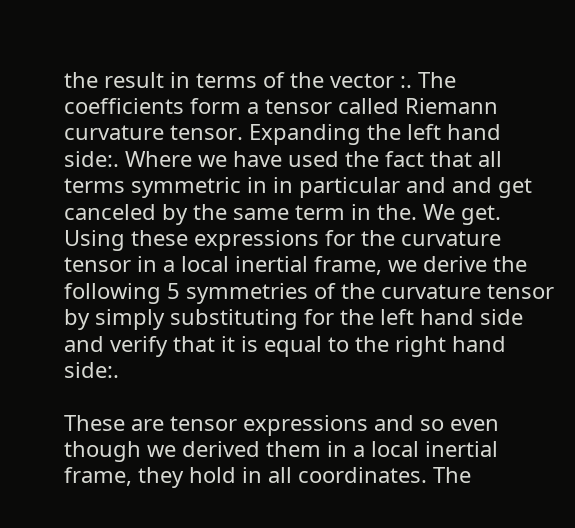the result in terms of the vector :. The coefficients form a tensor called Riemann curvature tensor. Expanding the left hand side:. Where we have used the fact that all terms symmetric in in particular and and get canceled by the same term in the. We get. Using these expressions for the curvature tensor in a local inertial frame, we derive the following 5 symmetries of the curvature tensor by simply substituting for the left hand side and verify that it is equal to the right hand side:.

These are tensor expressions and so even though we derived them in a local inertial frame, they hold in all coordinates. The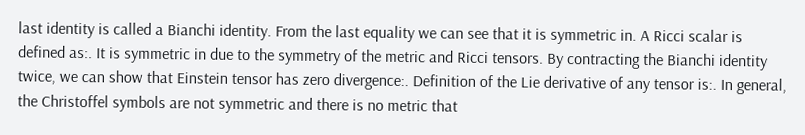last identity is called a Bianchi identity. From the last equality we can see that it is symmetric in. A Ricci scalar is defined as:. It is symmetric in due to the symmetry of the metric and Ricci tensors. By contracting the Bianchi identity twice, we can show that Einstein tensor has zero divergence:. Definition of the Lie derivative of any tensor is:. In general, the Christoffel symbols are not symmetric and there is no metric that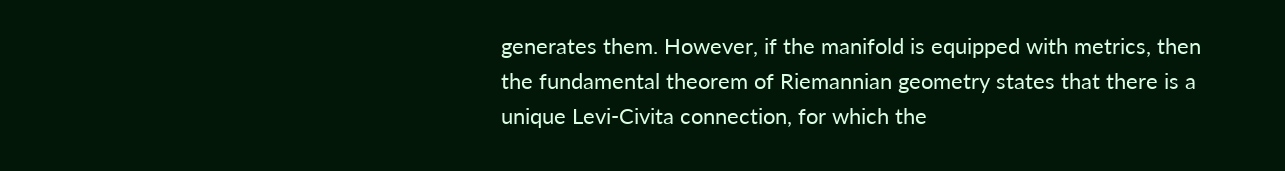generates them. However, if the manifold is equipped with metrics, then the fundamental theorem of Riemannian geometry states that there is a unique Levi-Civita connection, for which the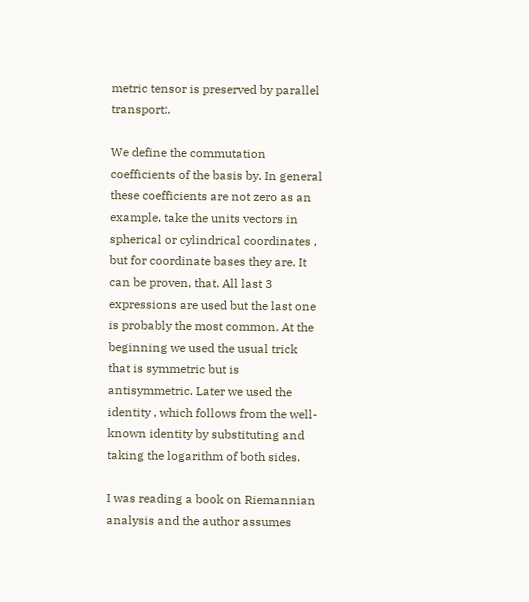metric tensor is preserved by parallel transport:.

We define the commutation coefficients of the basis by. In general these coefficients are not zero as an example, take the units vectors in spherical or cylindrical coordinates , but for coordinate bases they are. It can be proven, that. All last 3 expressions are used but the last one is probably the most common. At the beginning we used the usual trick that is symmetric but is antisymmetric. Later we used the identity , which follows from the well-known identity by substituting and taking the logarithm of both sides.

I was reading a book on Riemannian analysis and the author assumes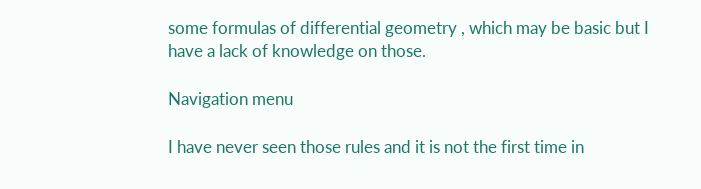some formulas of differential geometry , which may be basic but I have a lack of knowledge on those.

Navigation menu

I have never seen those rules and it is not the first time in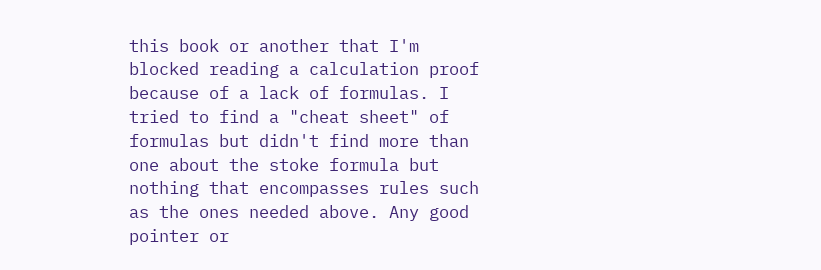this book or another that I'm blocked reading a calculation proof because of a lack of formulas. I tried to find a "cheat sheet" of formulas but didn't find more than one about the stoke formula but nothing that encompasses rules such as the ones needed above. Any good pointer or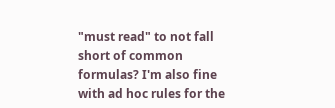"must read" to not fall short of common formulas? I'm also fine with ad hoc rules for the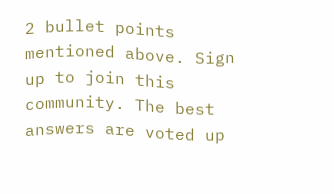2 bullet points mentioned above. Sign up to join this community. The best answers are voted up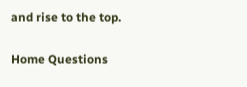and rise to the top.

Home Questions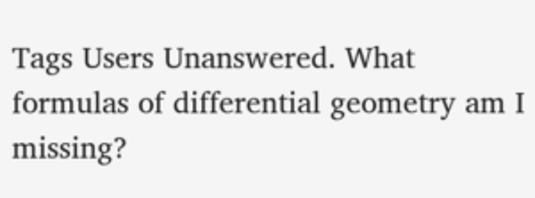Tags Users Unanswered. What formulas of differential geometry am I missing?